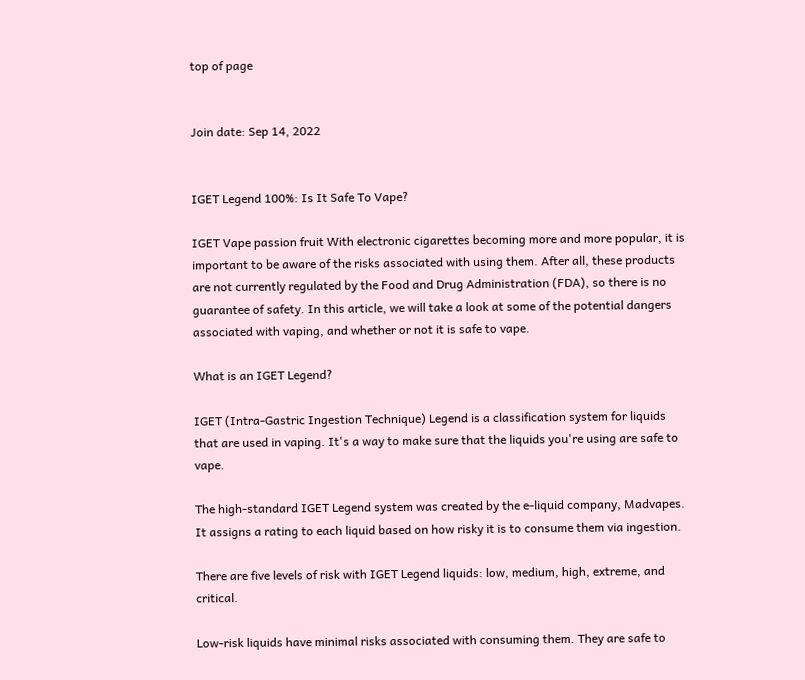top of page


Join date: Sep 14, 2022


IGET Legend 100%: Is It Safe To Vape?

IGET Vape passion fruit With electronic cigarettes becoming more and more popular, it is important to be aware of the risks associated with using them. After all, these products are not currently regulated by the Food and Drug Administration (FDA), so there is no guarantee of safety. In this article, we will take a look at some of the potential dangers associated with vaping, and whether or not it is safe to vape.

What is an IGET Legend?

IGET (Intra-Gastric Ingestion Technique) Legend is a classification system for liquids that are used in vaping. It's a way to make sure that the liquids you're using are safe to vape.

The high-standard IGET Legend system was created by the e-liquid company, Madvapes. It assigns a rating to each liquid based on how risky it is to consume them via ingestion.

There are five levels of risk with IGET Legend liquids: low, medium, high, extreme, and critical.

Low-risk liquids have minimal risks associated with consuming them. They are safe to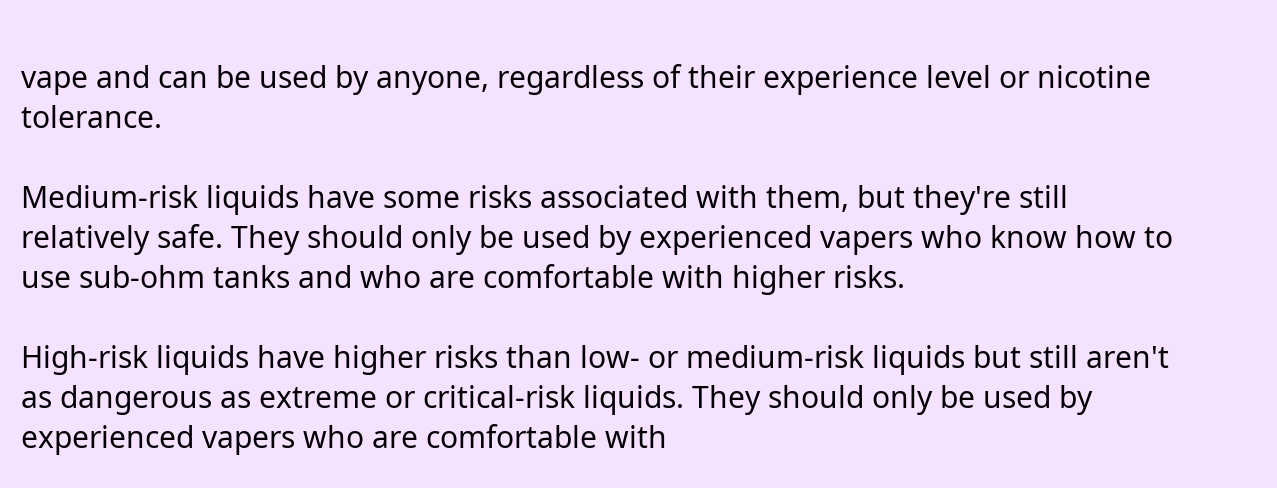vape and can be used by anyone, regardless of their experience level or nicotine tolerance.

Medium-risk liquids have some risks associated with them, but they're still relatively safe. They should only be used by experienced vapers who know how to use sub-ohm tanks and who are comfortable with higher risks.

High-risk liquids have higher risks than low- or medium-risk liquids but still aren't as dangerous as extreme or critical-risk liquids. They should only be used by experienced vapers who are comfortable with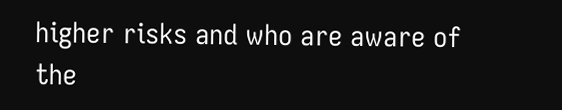higher risks and who are aware of the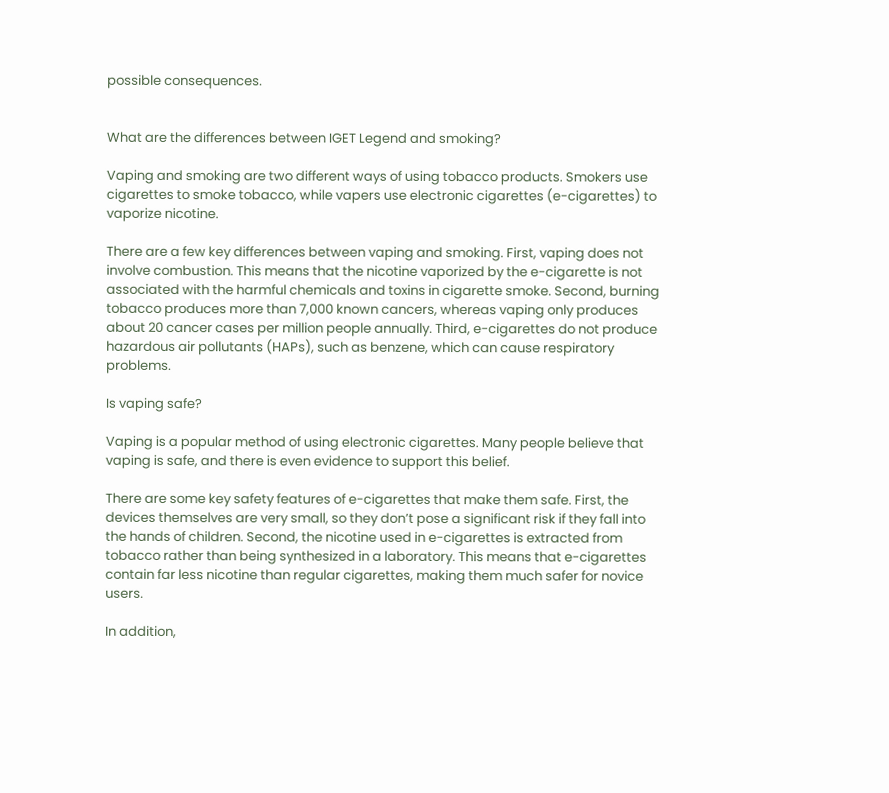possible consequences.


What are the differences between IGET Legend and smoking?

Vaping and smoking are two different ways of using tobacco products. Smokers use cigarettes to smoke tobacco, while vapers use electronic cigarettes (e-cigarettes) to vaporize nicotine.

There are a few key differences between vaping and smoking. First, vaping does not involve combustion. This means that the nicotine vaporized by the e-cigarette is not associated with the harmful chemicals and toxins in cigarette smoke. Second, burning tobacco produces more than 7,000 known cancers, whereas vaping only produces about 20 cancer cases per million people annually. Third, e-cigarettes do not produce hazardous air pollutants (HAPs), such as benzene, which can cause respiratory problems.

Is vaping safe?

Vaping is a popular method of using electronic cigarettes. Many people believe that vaping is safe, and there is even evidence to support this belief.

There are some key safety features of e-cigarettes that make them safe. First, the devices themselves are very small, so they don’t pose a significant risk if they fall into the hands of children. Second, the nicotine used in e-cigarettes is extracted from tobacco rather than being synthesized in a laboratory. This means that e-cigarettes contain far less nicotine than regular cigarettes, making them much safer for novice users.

In addition,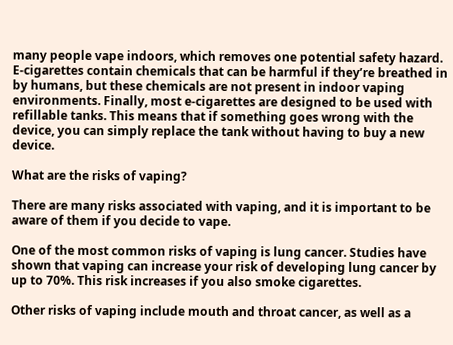many people vape indoors, which removes one potential safety hazard. E-cigarettes contain chemicals that can be harmful if they’re breathed in by humans, but these chemicals are not present in indoor vaping environments. Finally, most e-cigarettes are designed to be used with refillable tanks. This means that if something goes wrong with the device, you can simply replace the tank without having to buy a new device.

What are the risks of vaping?

There are many risks associated with vaping, and it is important to be aware of them if you decide to vape.

One of the most common risks of vaping is lung cancer. Studies have shown that vaping can increase your risk of developing lung cancer by up to 70%. This risk increases if you also smoke cigarettes.

Other risks of vaping include mouth and throat cancer, as well as a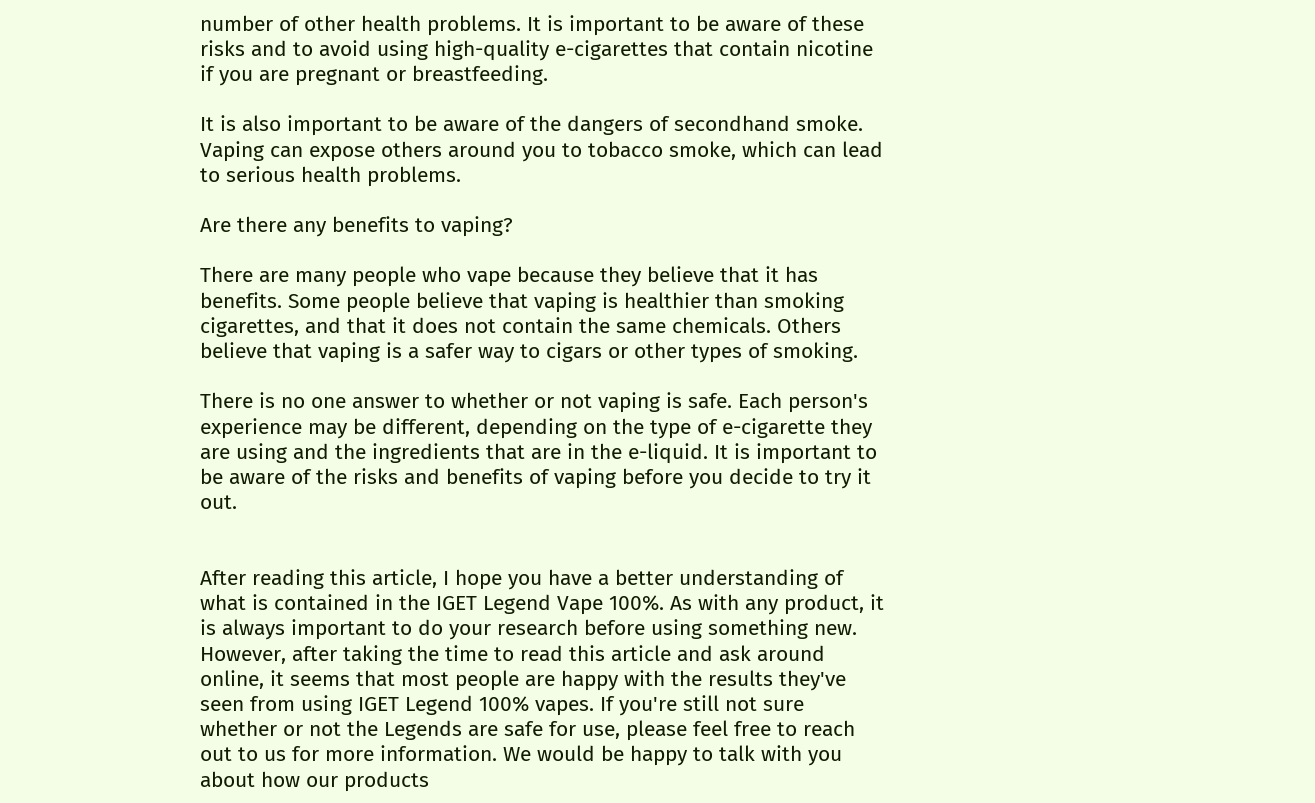number of other health problems. It is important to be aware of these risks and to avoid using high-quality e-cigarettes that contain nicotine if you are pregnant or breastfeeding.

It is also important to be aware of the dangers of secondhand smoke. Vaping can expose others around you to tobacco smoke, which can lead to serious health problems.

Are there any benefits to vaping?

There are many people who vape because they believe that it has benefits. Some people believe that vaping is healthier than smoking cigarettes, and that it does not contain the same chemicals. Others believe that vaping is a safer way to cigars or other types of smoking.

There is no one answer to whether or not vaping is safe. Each person's experience may be different, depending on the type of e-cigarette they are using and the ingredients that are in the e-liquid. It is important to be aware of the risks and benefits of vaping before you decide to try it out.


After reading this article, I hope you have a better understanding of what is contained in the IGET Legend Vape 100%. As with any product, it is always important to do your research before using something new. However, after taking the time to read this article and ask around online, it seems that most people are happy with the results they've seen from using IGET Legend 100% vapes. If you're still not sure whether or not the Legends are safe for use, please feel free to reach out to us for more information. We would be happy to talk with you about how our products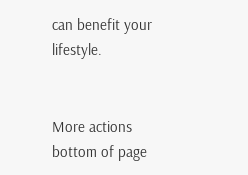can benefit your lifestyle.


More actions
bottom of page